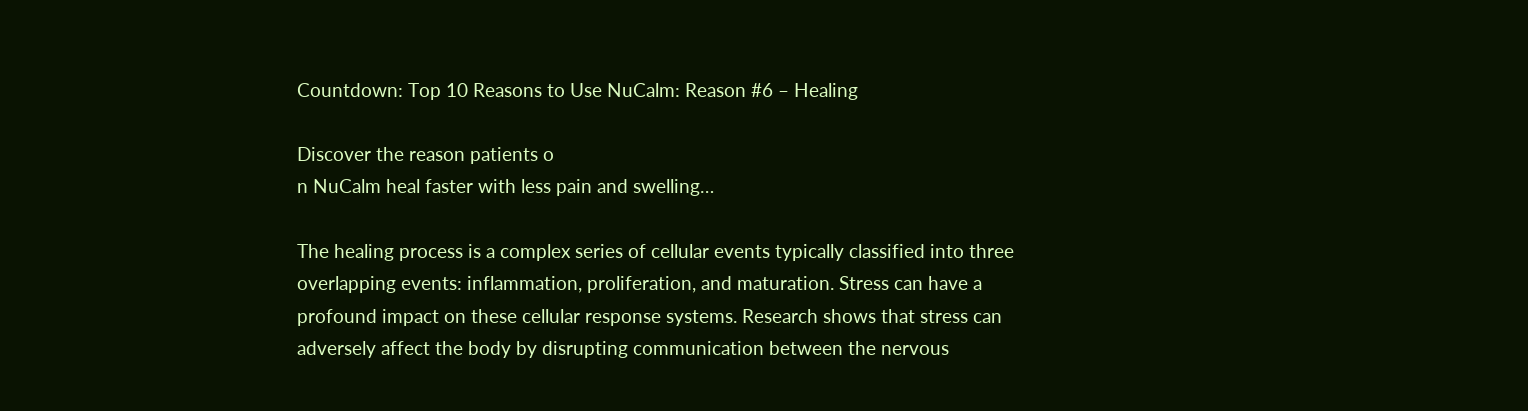Countdown: Top 10 Reasons to Use NuCalm: Reason #6 – Healing

Discover the reason patients o
n NuCalm heal faster with less pain and swelling…

The healing process is a complex series of cellular events typically classified into three overlapping events: inflammation, proliferation, and maturation. Stress can have a profound impact on these cellular response systems. Research shows that stress can adversely affect the body by disrupting communication between the nervous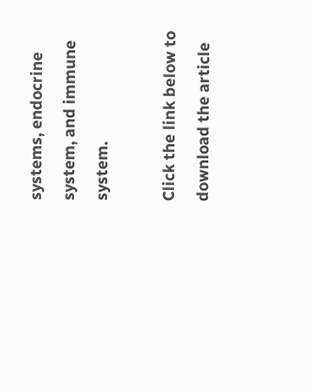systems, endocrine system, and immune system.

Click the link below to download the article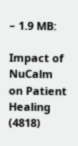– 1.9 MB:

Impact of NuCalm on Patient Healing (4818)